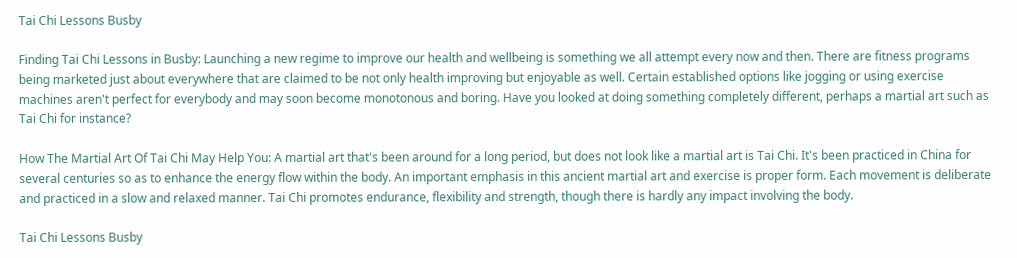Tai Chi Lessons Busby

Finding Tai Chi Lessons in Busby: Launching a new regime to improve our health and wellbeing is something we all attempt every now and then. There are fitness programs being marketed just about everywhere that are claimed to be not only health improving but enjoyable as well. Certain established options like jogging or using exercise machines aren't perfect for everybody and may soon become monotonous and boring. Have you looked at doing something completely different, perhaps a martial art such as Tai Chi for instance?

How The Martial Art Of Tai Chi May Help You: A martial art that's been around for a long period, but does not look like a martial art is Tai Chi. It's been practiced in China for several centuries so as to enhance the energy flow within the body. An important emphasis in this ancient martial art and exercise is proper form. Each movement is deliberate and practiced in a slow and relaxed manner. Tai Chi promotes endurance, flexibility and strength, though there is hardly any impact involving the body.

Tai Chi Lessons Busby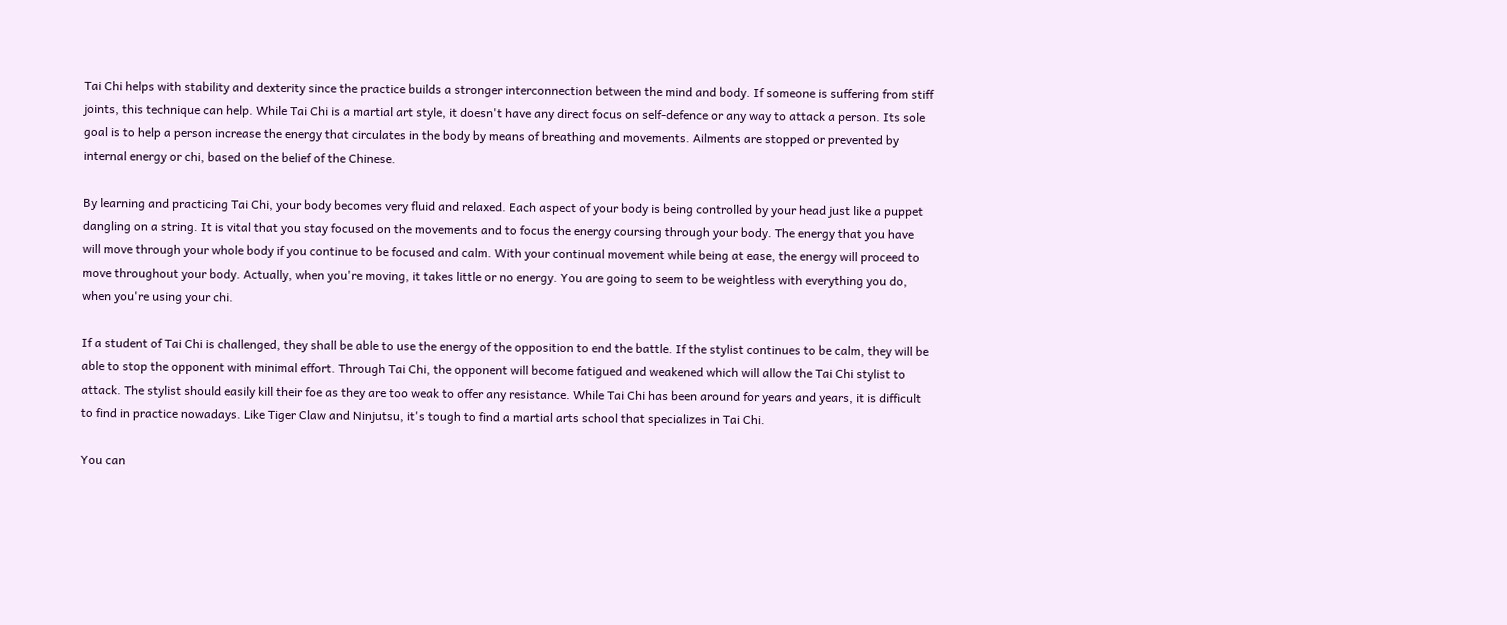Tai Chi helps with stability and dexterity since the practice builds a stronger interconnection between the mind and body. If someone is suffering from stiff joints, this technique can help. While Tai Chi is a martial art style, it doesn't have any direct focus on self-defence or any way to attack a person. Its sole goal is to help a person increase the energy that circulates in the body by means of breathing and movements. Ailments are stopped or prevented by internal energy or chi, based on the belief of the Chinese.

By learning and practicing Tai Chi, your body becomes very fluid and relaxed. Each aspect of your body is being controlled by your head just like a puppet dangling on a string. It is vital that you stay focused on the movements and to focus the energy coursing through your body. The energy that you have will move through your whole body if you continue to be focused and calm. With your continual movement while being at ease, the energy will proceed to move throughout your body. Actually, when you're moving, it takes little or no energy. You are going to seem to be weightless with everything you do, when you're using your chi.

If a student of Tai Chi is challenged, they shall be able to use the energy of the opposition to end the battle. If the stylist continues to be calm, they will be able to stop the opponent with minimal effort. Through Tai Chi, the opponent will become fatigued and weakened which will allow the Tai Chi stylist to attack. The stylist should easily kill their foe as they are too weak to offer any resistance. While Tai Chi has been around for years and years, it is difficult to find in practice nowadays. Like Tiger Claw and Ninjutsu, it's tough to find a martial arts school that specializes in Tai Chi.

You can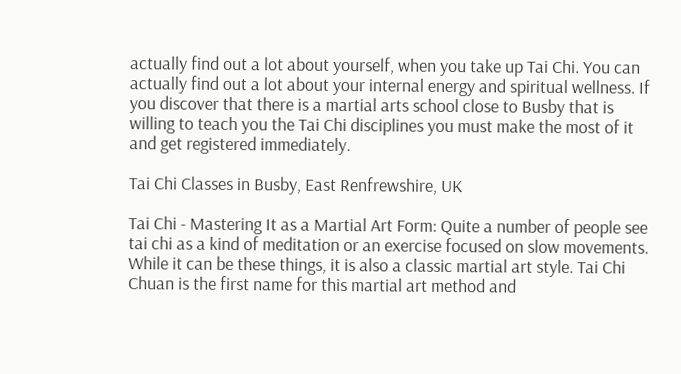actually find out a lot about yourself, when you take up Tai Chi. You can actually find out a lot about your internal energy and spiritual wellness. If you discover that there is a martial arts school close to Busby that is willing to teach you the Tai Chi disciplines you must make the most of it and get registered immediately.

Tai Chi Classes in Busby, East Renfrewshire, UK

Tai Chi - Mastering It as a Martial Art Form: Quite a number of people see tai chi as a kind of meditation or an exercise focused on slow movements. While it can be these things, it is also a classic martial art style. Tai Chi Chuan is the first name for this martial art method and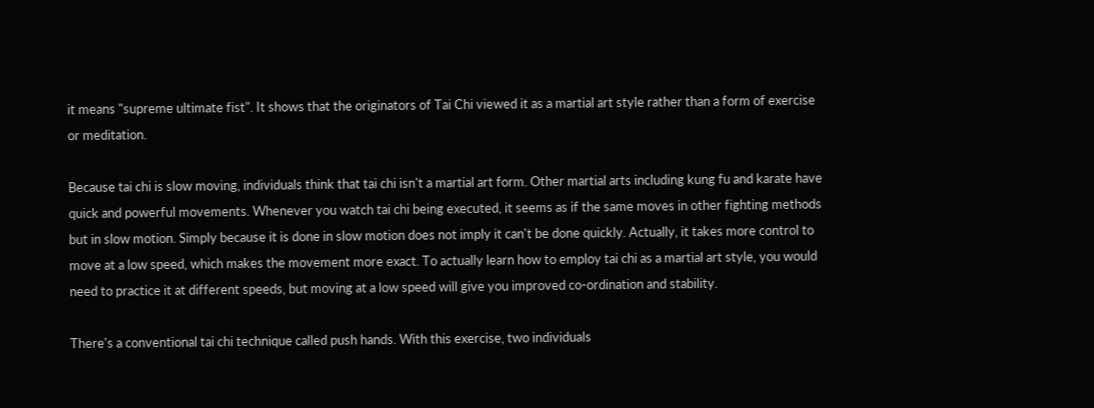it means "supreme ultimate fist". It shows that the originators of Tai Chi viewed it as a martial art style rather than a form of exercise or meditation.

Because tai chi is slow moving, individuals think that tai chi isn't a martial art form. Other martial arts including kung fu and karate have quick and powerful movements. Whenever you watch tai chi being executed, it seems as if the same moves in other fighting methods but in slow motion. Simply because it is done in slow motion does not imply it can't be done quickly. Actually, it takes more control to move at a low speed, which makes the movement more exact. To actually learn how to employ tai chi as a martial art style, you would need to practice it at different speeds, but moving at a low speed will give you improved co-ordination and stability.

There's a conventional tai chi technique called push hands. With this exercise, two individuals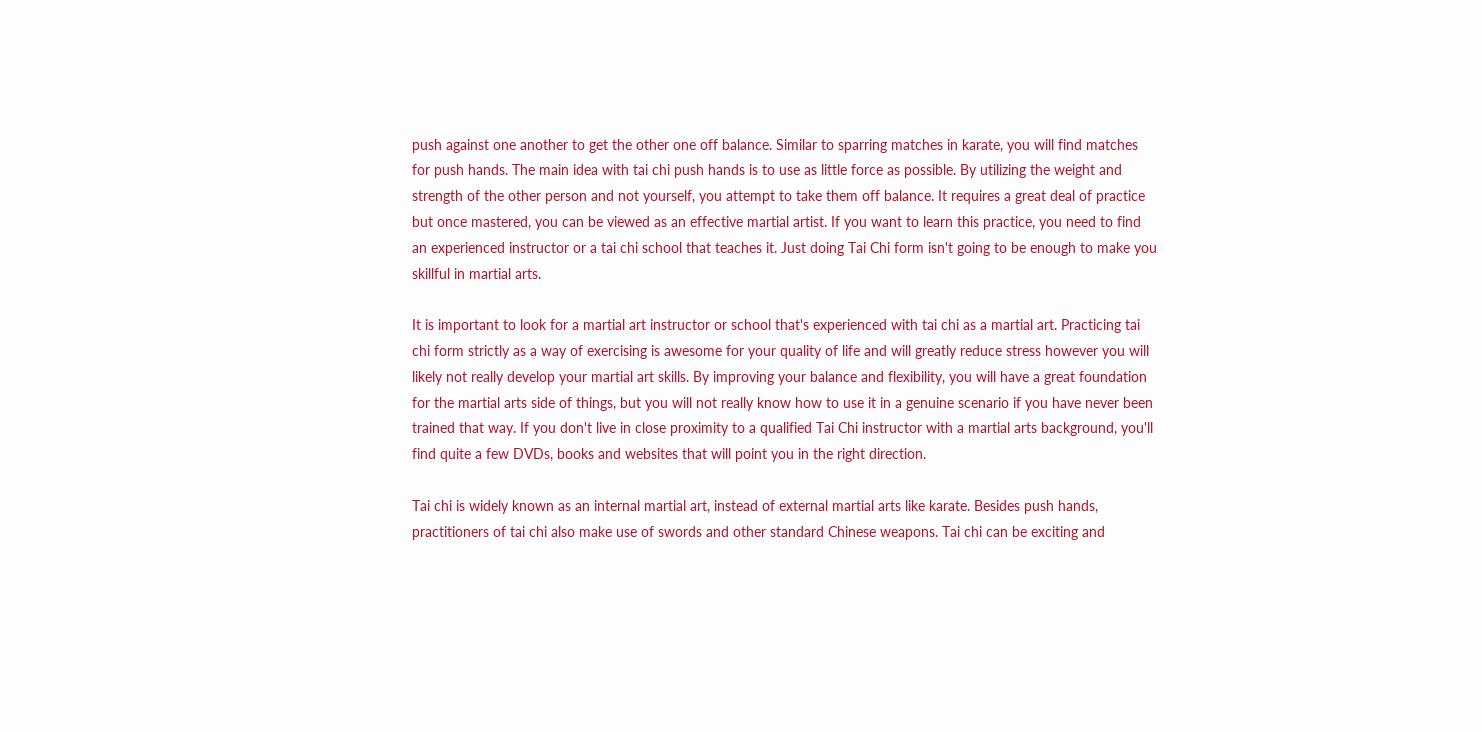push against one another to get the other one off balance. Similar to sparring matches in karate, you will find matches for push hands. The main idea with tai chi push hands is to use as little force as possible. By utilizing the weight and strength of the other person and not yourself, you attempt to take them off balance. It requires a great deal of practice but once mastered, you can be viewed as an effective martial artist. If you want to learn this practice, you need to find an experienced instructor or a tai chi school that teaches it. Just doing Tai Chi form isn't going to be enough to make you skillful in martial arts.

It is important to look for a martial art instructor or school that's experienced with tai chi as a martial art. Practicing tai chi form strictly as a way of exercising is awesome for your quality of life and will greatly reduce stress however you will likely not really develop your martial art skills. By improving your balance and flexibility, you will have a great foundation for the martial arts side of things, but you will not really know how to use it in a genuine scenario if you have never been trained that way. If you don't live in close proximity to a qualified Tai Chi instructor with a martial arts background, you'll find quite a few DVDs, books and websites that will point you in the right direction.

Tai chi is widely known as an internal martial art, instead of external martial arts like karate. Besides push hands, practitioners of tai chi also make use of swords and other standard Chinese weapons. Tai chi can be exciting and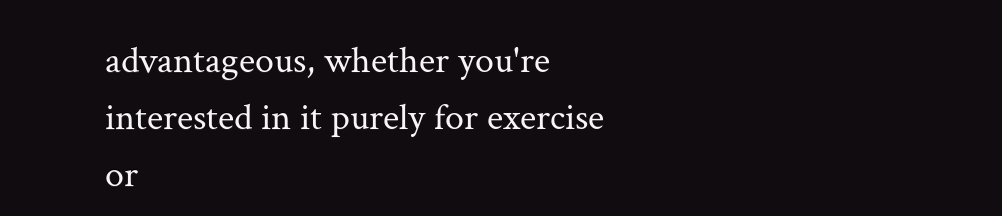advantageous, whether you're interested in it purely for exercise or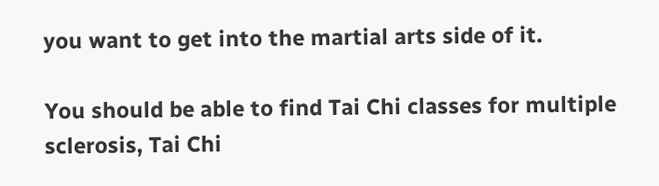you want to get into the martial arts side of it.

You should be able to find Tai Chi classes for multiple sclerosis, Tai Chi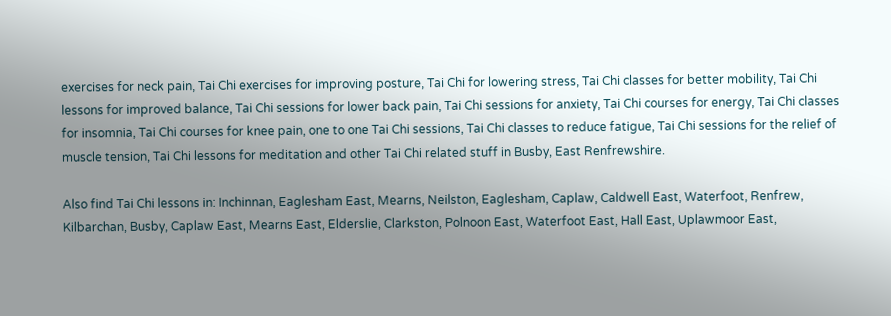exercises for neck pain, Tai Chi exercises for improving posture, Tai Chi for lowering stress, Tai Chi classes for better mobility, Tai Chi lessons for improved balance, Tai Chi sessions for lower back pain, Tai Chi sessions for anxiety, Tai Chi courses for energy, Tai Chi classes for insomnia, Tai Chi courses for knee pain, one to one Tai Chi sessions, Tai Chi classes to reduce fatigue, Tai Chi sessions for the relief of muscle tension, Tai Chi lessons for meditation and other Tai Chi related stuff in Busby, East Renfrewshire.

Also find Tai Chi lessons in: Inchinnan, Eaglesham East, Mearns, Neilston, Eaglesham, Caplaw, Caldwell East, Waterfoot, Renfrew, Kilbarchan, Busby, Caplaw East, Mearns East, Elderslie, Clarkston, Polnoon East, Waterfoot East, Hall East, Uplawmoor East,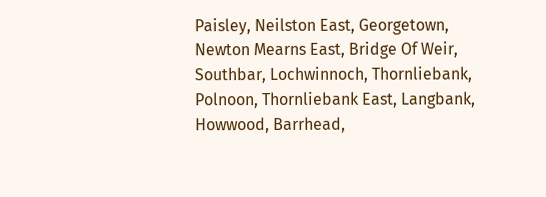Paisley, Neilston East, Georgetown, Newton Mearns East, Bridge Of Weir, Southbar, Lochwinnoch, Thornliebank, Polnoon, Thornliebank East, Langbank, Howwood, Barrhead,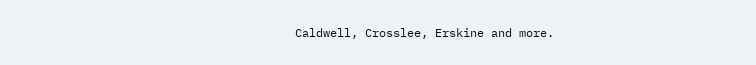Caldwell, Crosslee, Erskine and more.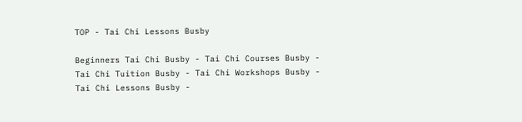TOP - Tai Chi Lessons Busby

Beginners Tai Chi Busby - Tai Chi Courses Busby - Tai Chi Tuition Busby - Tai Chi Workshops Busby - Tai Chi Lessons Busby -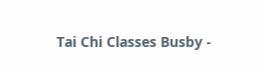Tai Chi Classes Busby -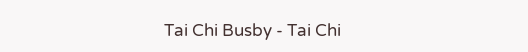Tai Chi Busby - Tai Chi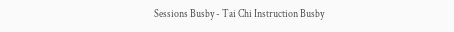Sessions Busby - Tai Chi Instruction Busby